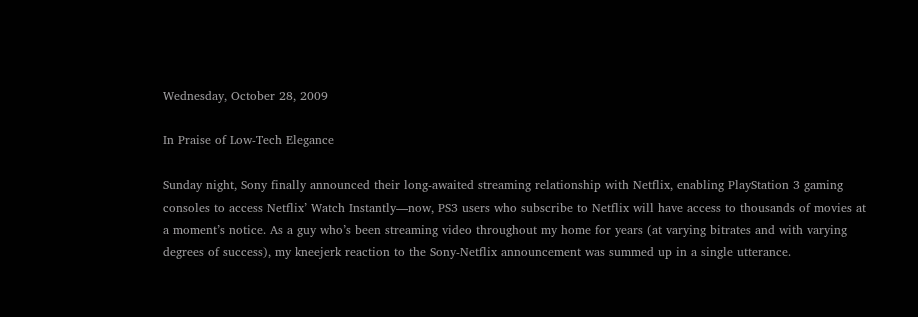Wednesday, October 28, 2009

In Praise of Low-Tech Elegance

Sunday night, Sony finally announced their long-awaited streaming relationship with Netflix, enabling PlayStation 3 gaming consoles to access Netflix’ Watch Instantly—now, PS3 users who subscribe to Netflix will have access to thousands of movies at a moment’s notice. As a guy who’s been streaming video throughout my home for years (at varying bitrates and with varying degrees of success), my kneejerk reaction to the Sony-Netflix announcement was summed up in a single utterance.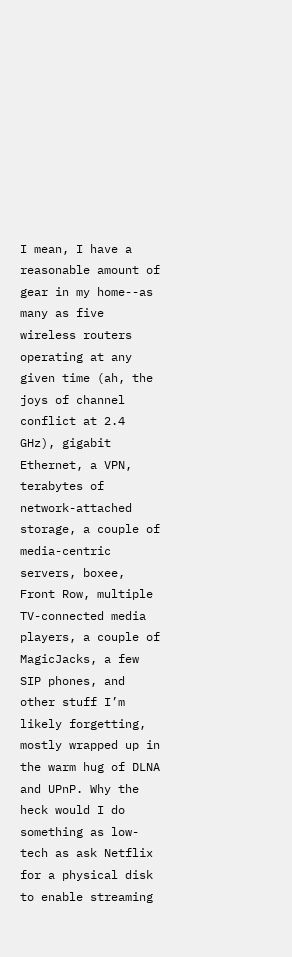I mean, I have a reasonable amount of gear in my home--as many as five wireless routers operating at any given time (ah, the joys of channel conflict at 2.4 GHz), gigabit Ethernet, a VPN, terabytes of network-attached storage, a couple of media-centric servers, boxee, Front Row, multiple TV-connected media players, a couple of MagicJacks, a few SIP phones, and other stuff I’m likely forgetting, mostly wrapped up in the warm hug of DLNA and UPnP. Why the heck would I do something as low-tech as ask Netflix for a physical disk to enable streaming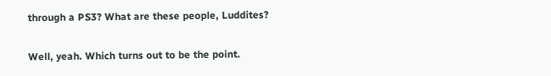through a PS3? What are these people, Luddites?

Well, yeah. Which turns out to be the point.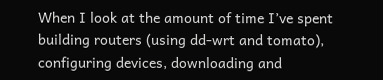When I look at the amount of time I’ve spent building routers (using dd-wrt and tomato), configuring devices, downloading and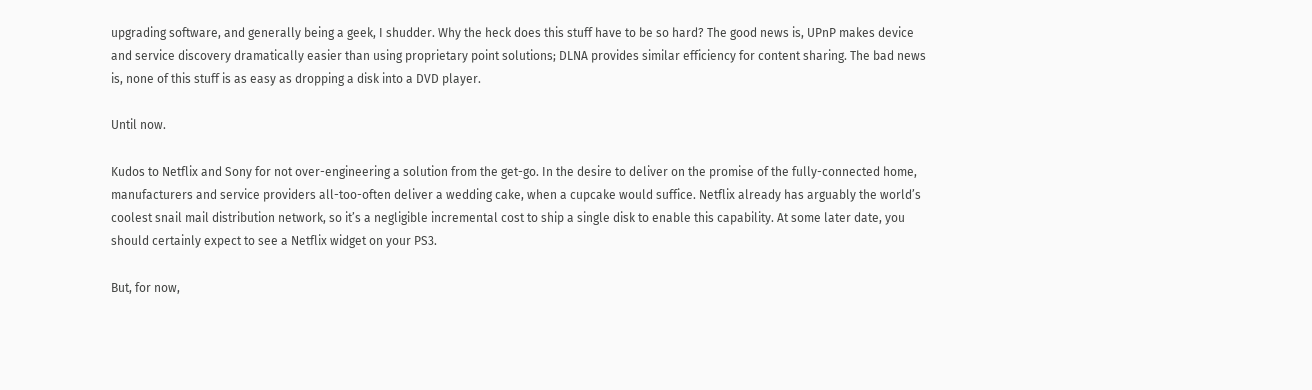upgrading software, and generally being a geek, I shudder. Why the heck does this stuff have to be so hard? The good news is, UPnP makes device and service discovery dramatically easier than using proprietary point solutions; DLNA provides similar efficiency for content sharing. The bad news is, none of this stuff is as easy as dropping a disk into a DVD player.

Until now.

Kudos to Netflix and Sony for not over-engineering a solution from the get-go. In the desire to deliver on the promise of the fully-connected home, manufacturers and service providers all-too-often deliver a wedding cake, when a cupcake would suffice. Netflix already has arguably the world’s coolest snail mail distribution network, so it’s a negligible incremental cost to ship a single disk to enable this capability. At some later date, you should certainly expect to see a Netflix widget on your PS3.

But, for now,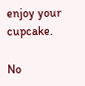enjoy your cupcake.

No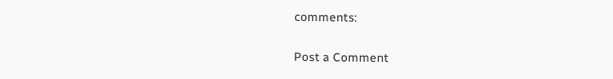comments:

Post a Comment